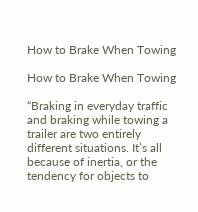How to Brake When Towing

How to Brake When Towing

“Braking in everyday traffic and braking while towing a trailer are two entirely different situations. It’s all because of inertia, or the tendency for objects to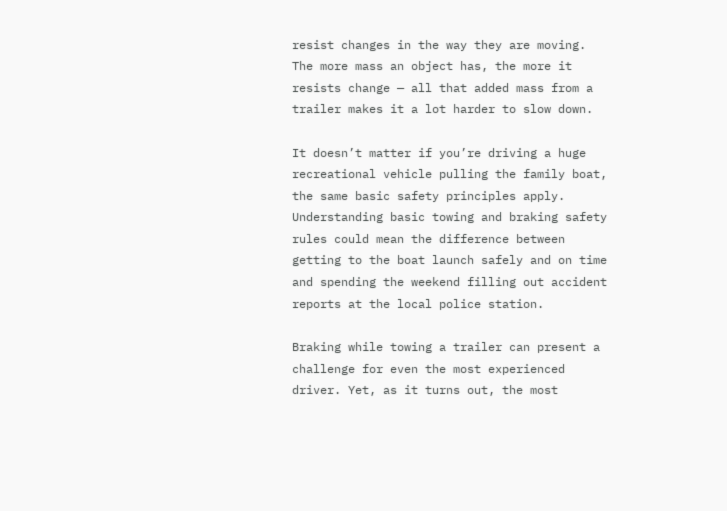resist changes in the way they are moving. The more mass an object has, the more it resists change — all that added mass from a trailer makes it a lot harder to slow down.

It doesn’t matter if you’re driving a huge recreational vehicle pulling the family boat, the same basic safety principles apply. Understanding basic towing and braking safety rules could mean the difference between getting to the boat launch safely and on time and spending the weekend filling out accident reports at the local police station.

Braking while towing a trailer can present a challenge for even the most experienced driver. Yet, as it turns out, the most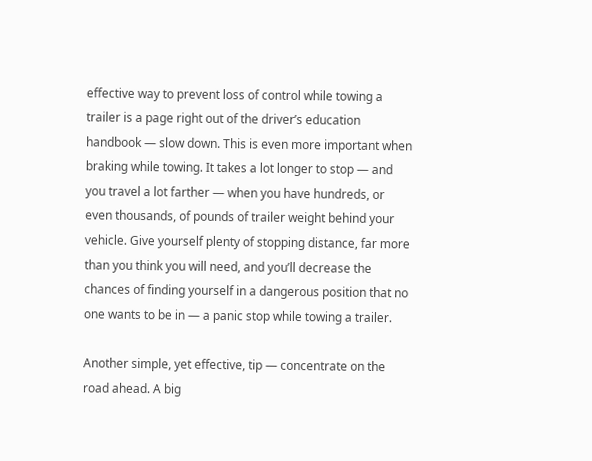effective way to prevent loss of control while towing a trailer is a page right out of the driver’s education handbook — slow down. This is even more important when braking while towing. It takes a lot longer to stop — and you travel a lot farther — when you have hundreds, or even thousands, of pounds of trailer weight behind your vehicle. Give yourself plenty of stopping distance, far more than you think you will need, and you’ll decrease the chances of finding yourself in a dangerous position that no one wants to be in — a panic stop while towing a trailer.

Another simple, yet effective, tip — concentrate on the road ahead. A big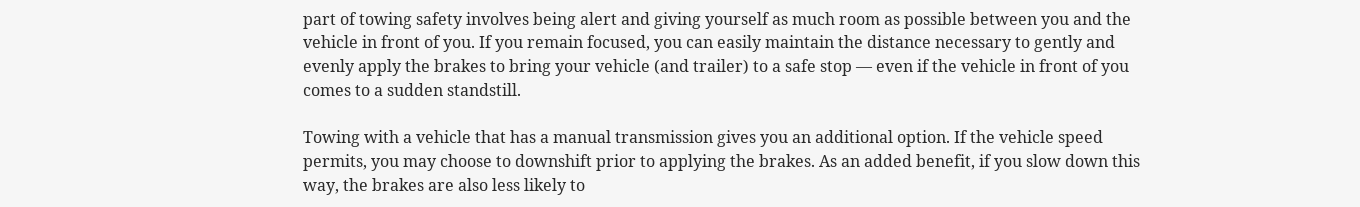part of towing safety involves being alert and giving yourself as much room as possible between you and the vehicle in front of you. If you remain focused, you can easily maintain the distance necessary to gently and evenly apply the brakes to bring your vehicle (and trailer) to a safe stop — even if the vehicle in front of you comes to a sudden standstill.

Towing with a vehicle that has a manual transmission gives you an additional option. If the vehicle speed permits, you may choose to downshift prior to applying the brakes. As an added benefit, if you slow down this way, the brakes are also less likely to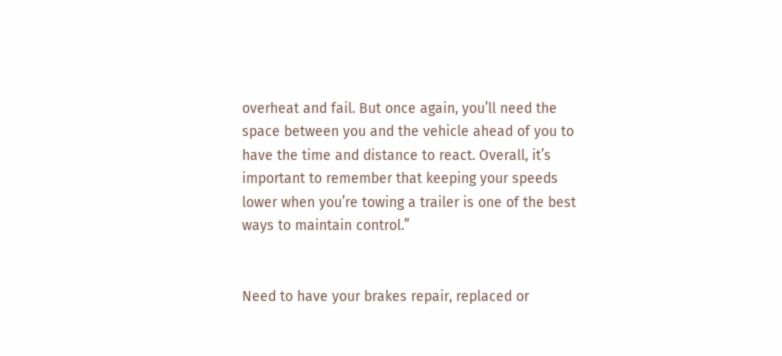overheat and fail. But once again, you’ll need the space between you and the vehicle ahead of you to have the time and distance to react. Overall, it’s important to remember that keeping your speeds lower when you’re towing a trailer is one of the best ways to maintain control.”


Need to have your brakes repair, replaced or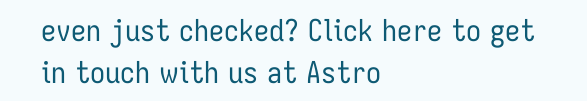even just checked? Click here to get in touch with us at Astro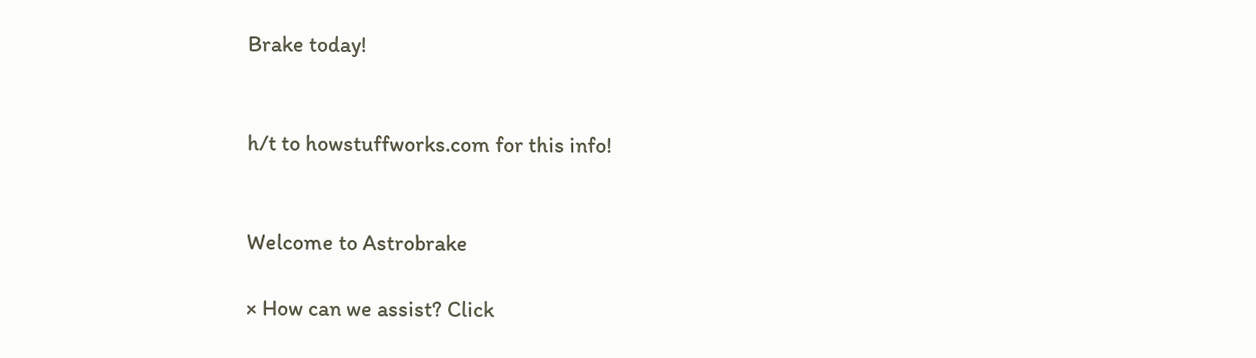Brake today!


h/t to howstuffworks.com for this info!


Welcome to Astrobrake

× How can we assist? Click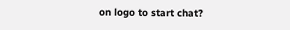on logo to start chat?